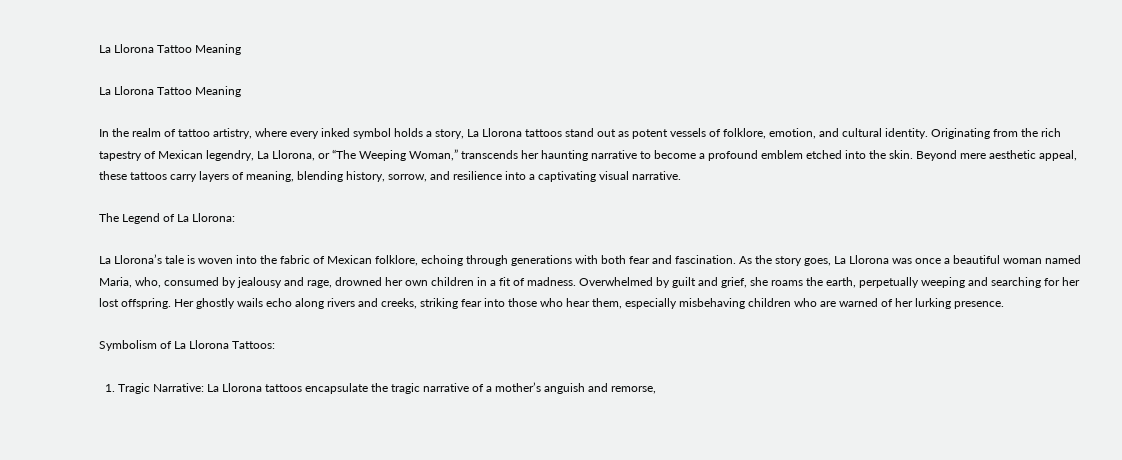La Llorona Tattoo Meaning

La Llorona Tattoo Meaning

In the realm of tattoo artistry, where every inked symbol holds a story, La Llorona tattoos stand out as potent vessels of folklore, emotion, and cultural identity. Originating from the rich tapestry of Mexican legendry, La Llorona, or “The Weeping Woman,” transcends her haunting narrative to become a profound emblem etched into the skin. Beyond mere aesthetic appeal, these tattoos carry layers of meaning, blending history, sorrow, and resilience into a captivating visual narrative.

The Legend of La Llorona:

La Llorona’s tale is woven into the fabric of Mexican folklore, echoing through generations with both fear and fascination. As the story goes, La Llorona was once a beautiful woman named Maria, who, consumed by jealousy and rage, drowned her own children in a fit of madness. Overwhelmed by guilt and grief, she roams the earth, perpetually weeping and searching for her lost offspring. Her ghostly wails echo along rivers and creeks, striking fear into those who hear them, especially misbehaving children who are warned of her lurking presence.

Symbolism of La Llorona Tattoos:

  1. Tragic Narrative: La Llorona tattoos encapsulate the tragic narrative of a mother’s anguish and remorse,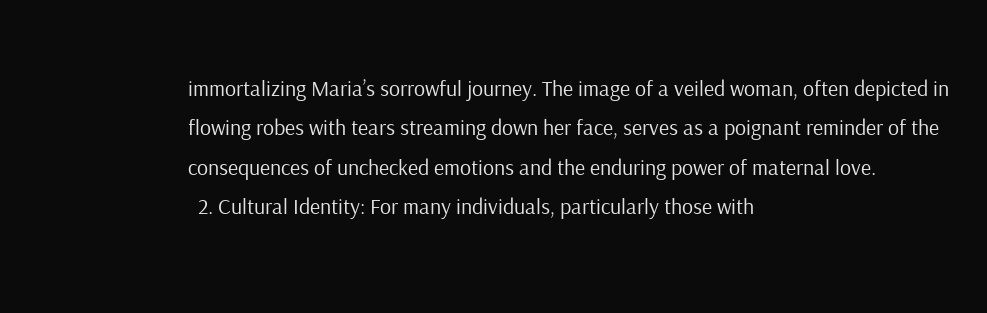immortalizing Maria’s sorrowful journey. The image of a veiled woman, often depicted in flowing robes with tears streaming down her face, serves as a poignant reminder of the consequences of unchecked emotions and the enduring power of maternal love.
  2. Cultural Identity: For many individuals, particularly those with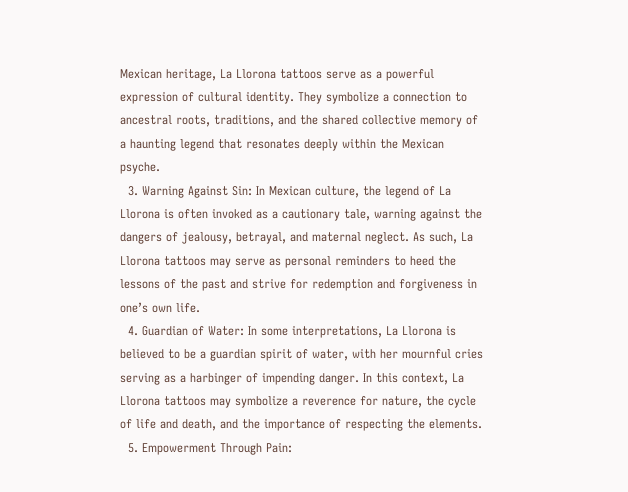Mexican heritage, La Llorona tattoos serve as a powerful expression of cultural identity. They symbolize a connection to ancestral roots, traditions, and the shared collective memory of a haunting legend that resonates deeply within the Mexican psyche.
  3. Warning Against Sin: In Mexican culture, the legend of La Llorona is often invoked as a cautionary tale, warning against the dangers of jealousy, betrayal, and maternal neglect. As such, La Llorona tattoos may serve as personal reminders to heed the lessons of the past and strive for redemption and forgiveness in one’s own life.
  4. Guardian of Water: In some interpretations, La Llorona is believed to be a guardian spirit of water, with her mournful cries serving as a harbinger of impending danger. In this context, La Llorona tattoos may symbolize a reverence for nature, the cycle of life and death, and the importance of respecting the elements.
  5. Empowerment Through Pain: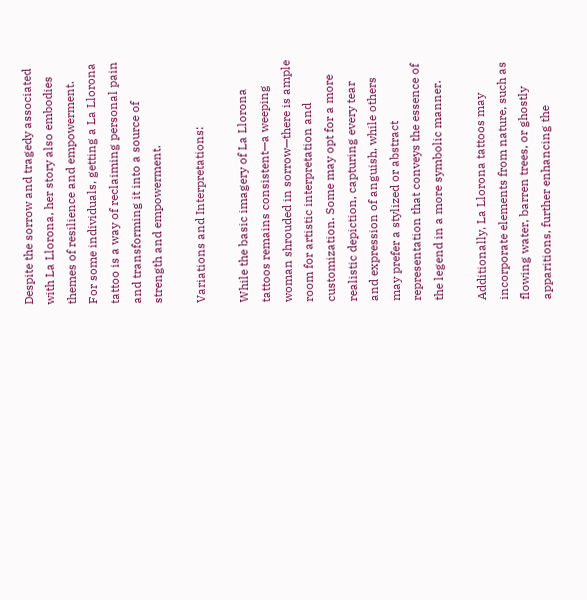Despite the sorrow and tragedy associated with La Llorona, her story also embodies themes of resilience and empowerment. For some individuals, getting a La Llorona tattoo is a way of reclaiming personal pain and transforming it into a source of strength and empowerment.

Variations and Interpretations:

While the basic imagery of La Llorona tattoos remains consistent—a weeping woman shrouded in sorrow—there is ample room for artistic interpretation and customization. Some may opt for a more realistic depiction, capturing every tear and expression of anguish, while others may prefer a stylized or abstract representation that conveys the essence of the legend in a more symbolic manner.

Additionally, La Llorona tattoos may incorporate elements from nature, such as flowing water, barren trees, or ghostly apparitions, further enhancing the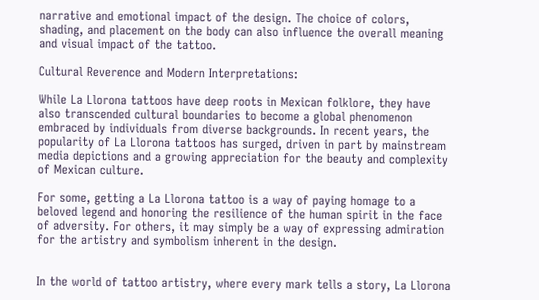narrative and emotional impact of the design. The choice of colors, shading, and placement on the body can also influence the overall meaning and visual impact of the tattoo.

Cultural Reverence and Modern Interpretations:

While La Llorona tattoos have deep roots in Mexican folklore, they have also transcended cultural boundaries to become a global phenomenon embraced by individuals from diverse backgrounds. In recent years, the popularity of La Llorona tattoos has surged, driven in part by mainstream media depictions and a growing appreciation for the beauty and complexity of Mexican culture.

For some, getting a La Llorona tattoo is a way of paying homage to a beloved legend and honoring the resilience of the human spirit in the face of adversity. For others, it may simply be a way of expressing admiration for the artistry and symbolism inherent in the design.


In the world of tattoo artistry, where every mark tells a story, La Llorona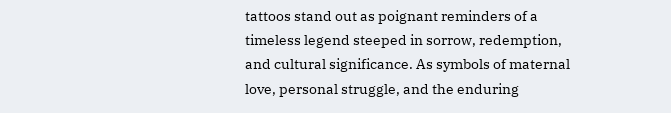tattoos stand out as poignant reminders of a timeless legend steeped in sorrow, redemption, and cultural significance. As symbols of maternal love, personal struggle, and the enduring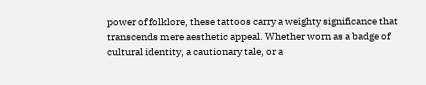power of folklore, these tattoos carry a weighty significance that transcends mere aesthetic appeal. Whether worn as a badge of cultural identity, a cautionary tale, or a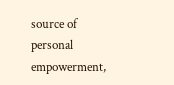source of personal empowerment,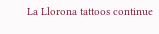La Llorona tattoos continue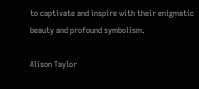to captivate and inspire with their enigmatic beauty and profound symbolism.

Alison Taylor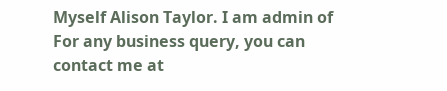Myself Alison Taylor. I am admin of For any business query, you can contact me at